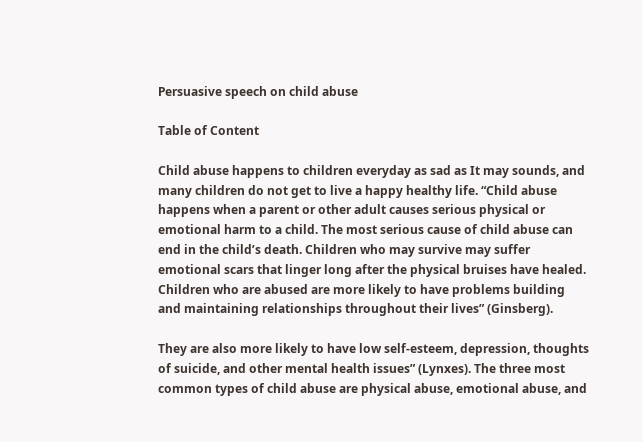Persuasive speech on child abuse

Table of Content

Child abuse happens to children everyday as sad as It may sounds, and many children do not get to live a happy healthy life. “Child abuse happens when a parent or other adult causes serious physical or emotional harm to a child. The most serious cause of child abuse can end in the child’s death. Children who may survive may suffer emotional scars that linger long after the physical bruises have healed. Children who are abused are more likely to have problems building and maintaining relationships throughout their lives” (Ginsberg).

They are also more likely to have low self-esteem, depression, thoughts of suicide, and other mental health issues” (Lynxes). The three most common types of child abuse are physical abuse, emotional abuse, and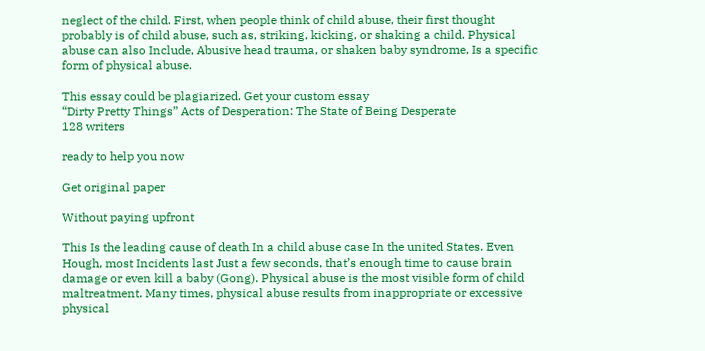neglect of the child. First, when people think of child abuse, their first thought probably is of child abuse, such as, striking, kicking, or shaking a child. Physical abuse can also Include, Abusive head trauma, or shaken baby syndrome, Is a specific form of physical abuse.

This essay could be plagiarized. Get your custom essay
“Dirty Pretty Things” Acts of Desperation: The State of Being Desperate
128 writers

ready to help you now

Get original paper

Without paying upfront

This Is the leading cause of death In a child abuse case In the united States. Even Hough, most Incidents last Just a few seconds, that’s enough time to cause brain damage or even kill a baby (Gong). Physical abuse is the most visible form of child maltreatment. Many times, physical abuse results from inappropriate or excessive physical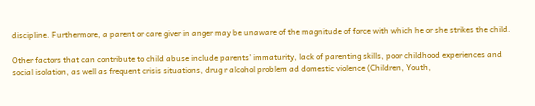discipline. Furthermore, a parent or care giver in anger may be unaware of the magnitude of force with which he or she strikes the child.

Other factors that can contribute to child abuse include parents’ immaturity, lack of parenting skills, poor childhood experiences and social isolation, as well as frequent crisis situations, drug r alcohol problem ad domestic violence (Children, Youth,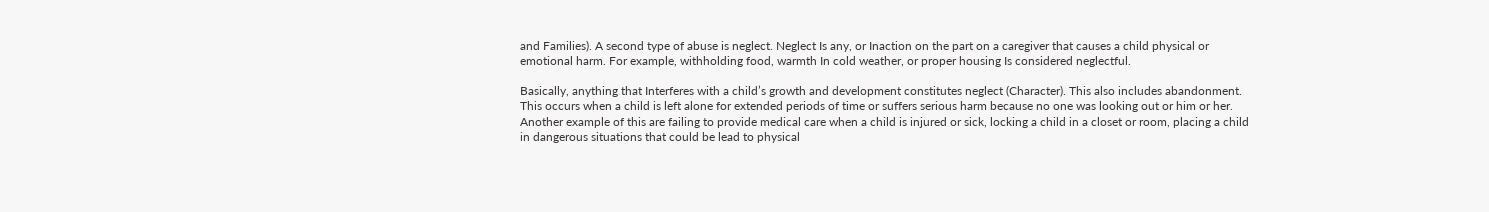and Families). A second type of abuse is neglect. Neglect Is any, or Inaction on the part on a caregiver that causes a child physical or emotional harm. For example, withholding food, warmth In cold weather, or proper housing Is considered neglectful.

Basically, anything that Interferes with a child’s growth and development constitutes neglect (Character). This also includes abandonment. This occurs when a child is left alone for extended periods of time or suffers serious harm because no one was looking out or him or her. Another example of this are failing to provide medical care when a child is injured or sick, locking a child in a closet or room, placing a child in dangerous situations that could be lead to physical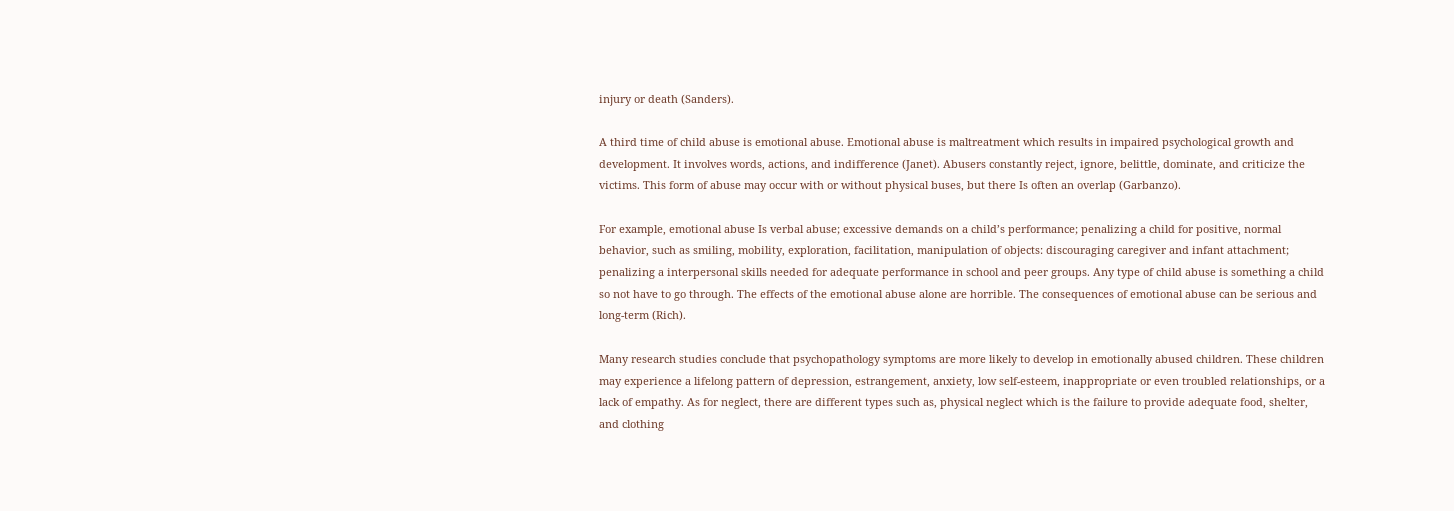injury or death (Sanders).

A third time of child abuse is emotional abuse. Emotional abuse is maltreatment which results in impaired psychological growth and development. It involves words, actions, and indifference (Janet). Abusers constantly reject, ignore, belittle, dominate, and criticize the victims. This form of abuse may occur with or without physical buses, but there Is often an overlap (Garbanzo).

For example, emotional abuse Is verbal abuse; excessive demands on a child’s performance; penalizing a child for positive, normal behavior, such as smiling, mobility, exploration, facilitation, manipulation of objects: discouraging caregiver and infant attachment; penalizing a interpersonal skills needed for adequate performance in school and peer groups. Any type of child abuse is something a child so not have to go through. The effects of the emotional abuse alone are horrible. The consequences of emotional abuse can be serious and long-term (Rich).

Many research studies conclude that psychopathology symptoms are more likely to develop in emotionally abused children. These children may experience a lifelong pattern of depression, estrangement, anxiety, low self-esteem, inappropriate or even troubled relationships, or a lack of empathy. As for neglect, there are different types such as, physical neglect which is the failure to provide adequate food, shelter, and clothing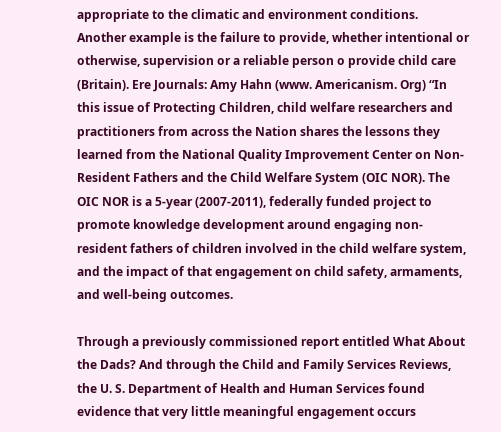appropriate to the climatic and environment conditions. Another example is the failure to provide, whether intentional or otherwise, supervision or a reliable person o provide child care (Britain). Ere Journals: Amy Hahn (www. Americanism. Org) “In this issue of Protecting Children, child welfare researchers and practitioners from across the Nation shares the lessons they learned from the National Quality Improvement Center on Non-Resident Fathers and the Child Welfare System (OIC NOR). The OIC NOR is a 5-year (2007-2011), federally funded project to promote knowledge development around engaging non-resident fathers of children involved in the child welfare system, and the impact of that engagement on child safety, armaments, and well-being outcomes.

Through a previously commissioned report entitled What About the Dads? And through the Child and Family Services Reviews, the U. S. Department of Health and Human Services found evidence that very little meaningful engagement occurs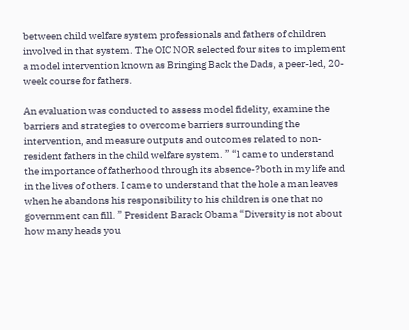between child welfare system professionals and fathers of children involved in that system. The OIC NOR selected four sites to implement a model intervention known as Bringing Back the Dads, a peer-led, 20- week course for fathers.

An evaluation was conducted to assess model fidelity, examine the barriers and strategies to overcome barriers surrounding the intervention, and measure outputs and outcomes related to non-resident fathers in the child welfare system. ” “l came to understand the importance of fatherhood through its absence-?both in my life and in the lives of others. I came to understand that the hole a man leaves when he abandons his responsibility to his children is one that no government can fill. ” President Barack Obama “Diversity is not about how many heads you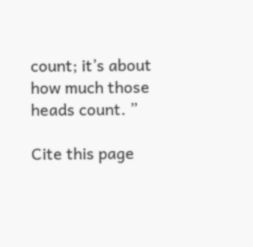count; it’s about how much those heads count. ”

Cite this page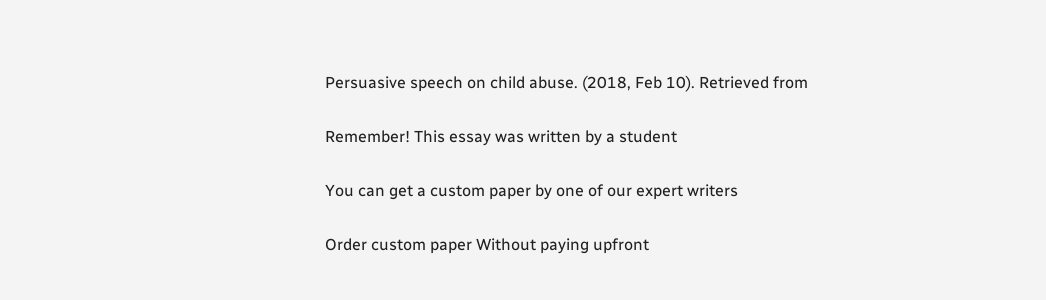Persuasive speech on child abuse. (2018, Feb 10). Retrieved from

Remember! This essay was written by a student

You can get a custom paper by one of our expert writers

Order custom paper Without paying upfront